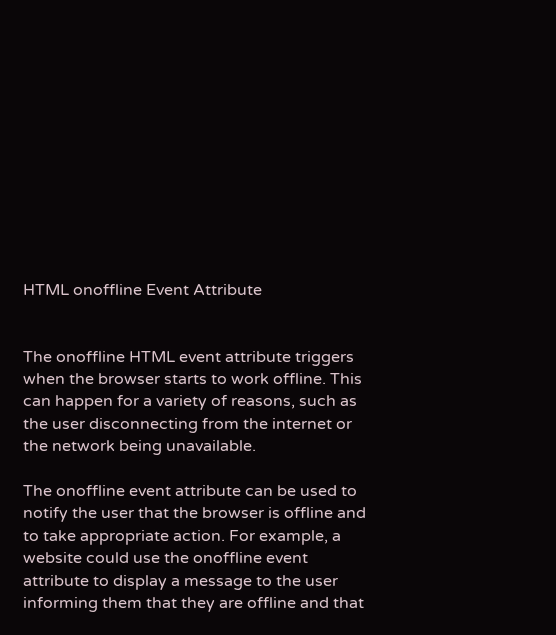HTML onoffline Event Attribute


The onoffline HTML event attribute triggers when the browser starts to work offline. This can happen for a variety of reasons, such as the user disconnecting from the internet or the network being unavailable.

The onoffline event attribute can be used to notify the user that the browser is offline and to take appropriate action. For example, a website could use the onoffline event attribute to display a message to the user informing them that they are offline and that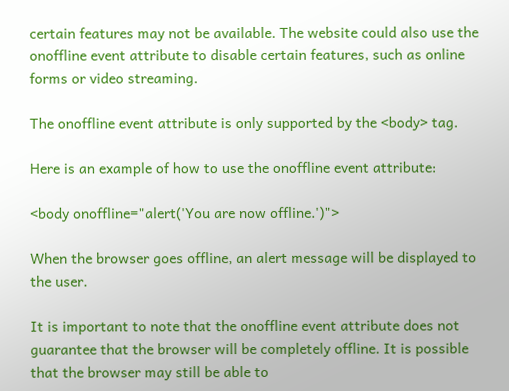certain features may not be available. The website could also use the onoffline event attribute to disable certain features, such as online forms or video streaming.

The onoffline event attribute is only supported by the <body> tag.

Here is an example of how to use the onoffline event attribute:

<body onoffline="alert('You are now offline.')">

When the browser goes offline, an alert message will be displayed to the user.

It is important to note that the onoffline event attribute does not guarantee that the browser will be completely offline. It is possible that the browser may still be able to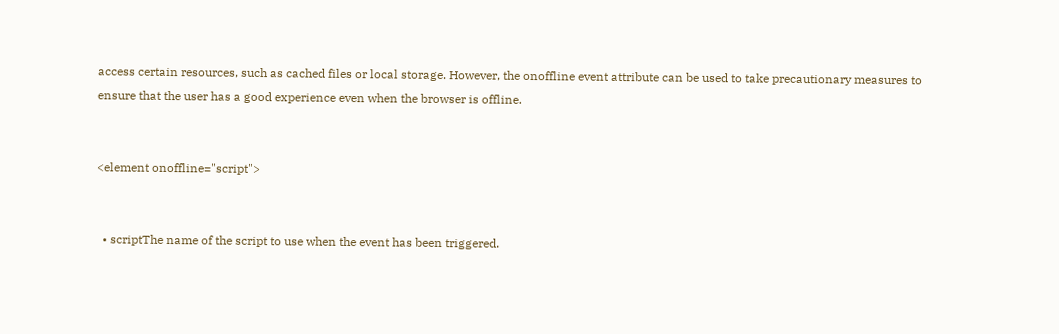access certain resources, such as cached files or local storage. However, the onoffline event attribute can be used to take precautionary measures to ensure that the user has a good experience even when the browser is offline.


<element onoffline="script">


  • scriptThe name of the script to use when the event has been triggered.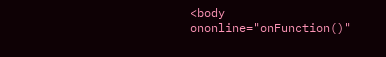<body ononline="onFunction()"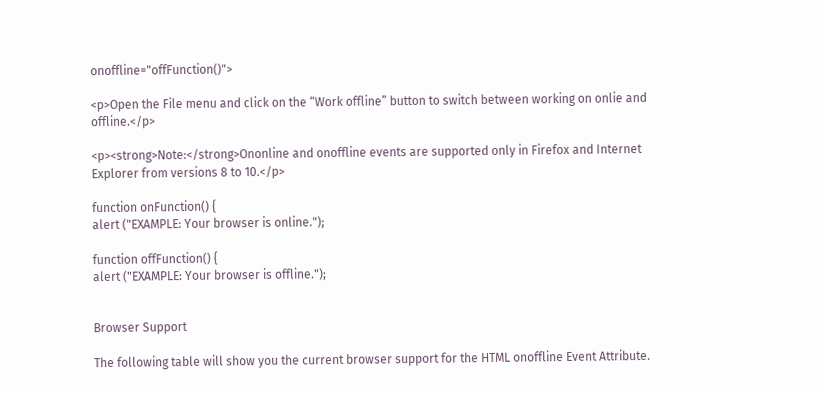onoffline="offFunction()">

<p>Open the File menu and click on the “Work offline” button to switch between working on onlie and offline.</p>

<p><strong>Note:</strong>Ononline and onoffline events are supported only in Firefox and Internet Explorer from versions 8 to 10.</p>

function onFunction() {
alert ("EXAMPLE: Your browser is online.");

function offFunction() {
alert ("EXAMPLE: Your browser is offline.");


Browser Support

The following table will show you the current browser support for the HTML onoffline Event Attribute.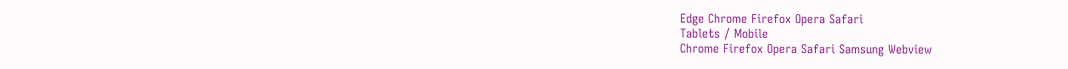Edge Chrome Firefox Opera Safari
Tablets / Mobile
Chrome Firefox Opera Safari Samsung Webview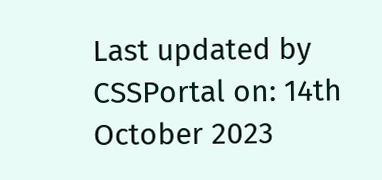Last updated by CSSPortal on: 14th October 2023